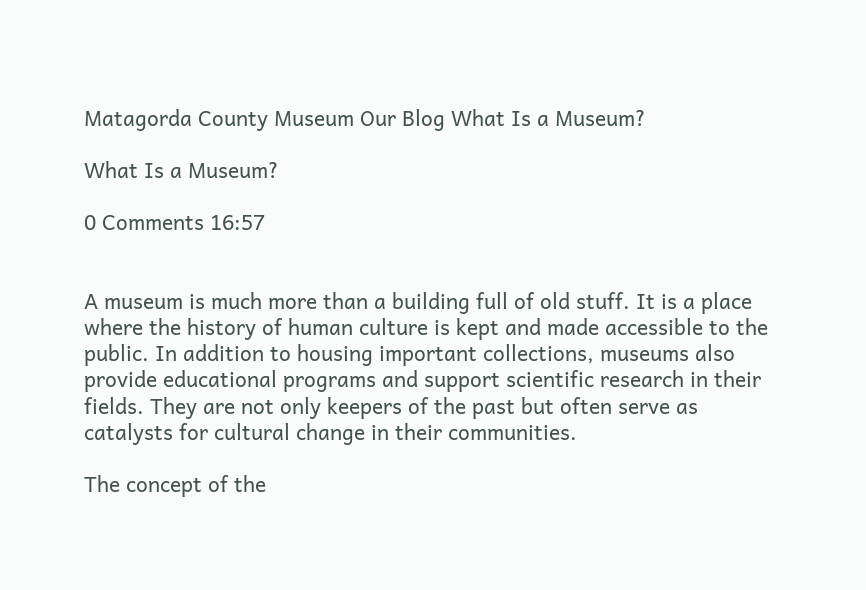Matagorda County Museum Our Blog What Is a Museum?

What Is a Museum?

0 Comments 16:57


A museum is much more than a building full of old stuff. It is a place where the history of human culture is kept and made accessible to the public. In addition to housing important collections, museums also provide educational programs and support scientific research in their fields. They are not only keepers of the past but often serve as catalysts for cultural change in their communities.

The concept of the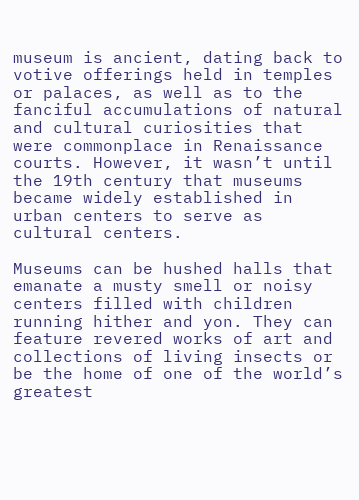museum is ancient, dating back to votive offerings held in temples or palaces, as well as to the fanciful accumulations of natural and cultural curiosities that were commonplace in Renaissance courts. However, it wasn’t until the 19th century that museums became widely established in urban centers to serve as cultural centers.

Museums can be hushed halls that emanate a musty smell or noisy centers filled with children running hither and yon. They can feature revered works of art and collections of living insects or be the home of one of the world’s greatest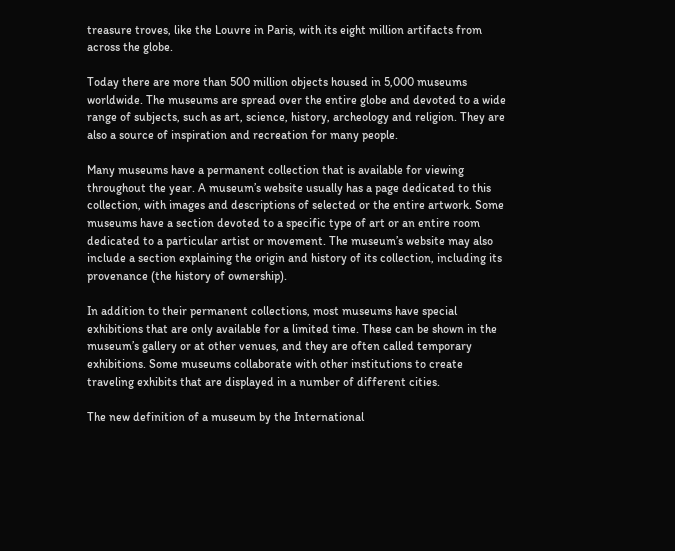treasure troves, like the Louvre in Paris, with its eight million artifacts from across the globe.

Today there are more than 500 million objects housed in 5,000 museums worldwide. The museums are spread over the entire globe and devoted to a wide range of subjects, such as art, science, history, archeology and religion. They are also a source of inspiration and recreation for many people.

Many museums have a permanent collection that is available for viewing throughout the year. A museum’s website usually has a page dedicated to this collection, with images and descriptions of selected or the entire artwork. Some museums have a section devoted to a specific type of art or an entire room dedicated to a particular artist or movement. The museum’s website may also include a section explaining the origin and history of its collection, including its provenance (the history of ownership).

In addition to their permanent collections, most museums have special exhibitions that are only available for a limited time. These can be shown in the museum’s gallery or at other venues, and they are often called temporary exhibitions. Some museums collaborate with other institutions to create traveling exhibits that are displayed in a number of different cities.

The new definition of a museum by the International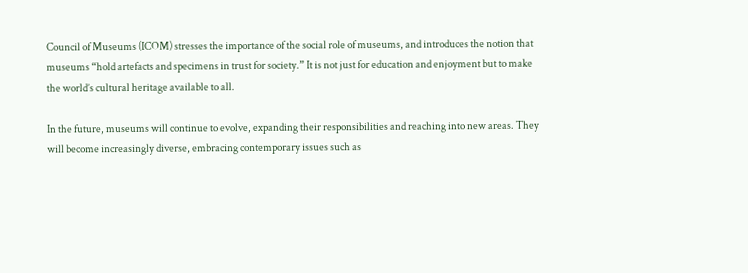Council of Museums (ICOM) stresses the importance of the social role of museums, and introduces the notion that museums “hold artefacts and specimens in trust for society.” It is not just for education and enjoyment but to make the world’s cultural heritage available to all.

In the future, museums will continue to evolve, expanding their responsibilities and reaching into new areas. They will become increasingly diverse, embracing contemporary issues such as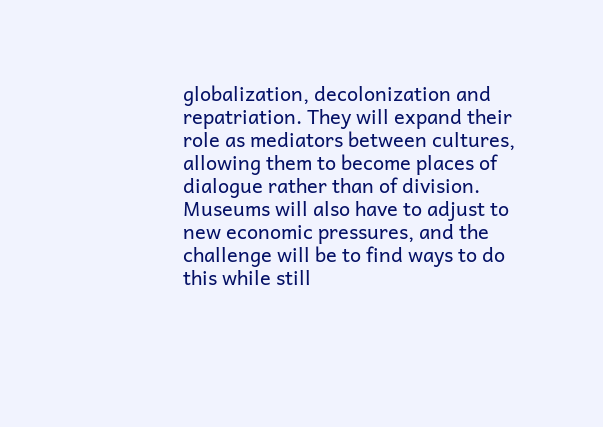globalization, decolonization and repatriation. They will expand their role as mediators between cultures, allowing them to become places of dialogue rather than of division. Museums will also have to adjust to new economic pressures, and the challenge will be to find ways to do this while still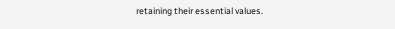retaining their essential values.